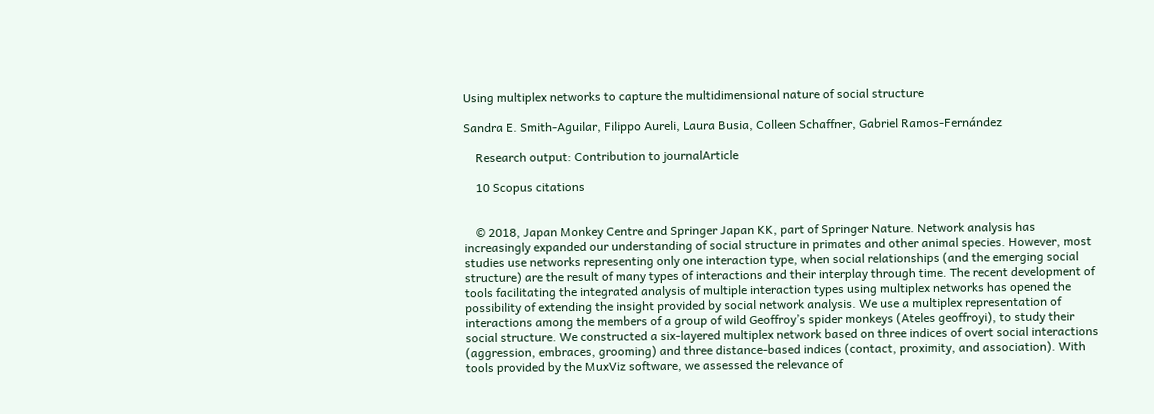Using multiplex networks to capture the multidimensional nature of social structure

Sandra E. Smith-Aguilar, Filippo Aureli, Laura Busia, Colleen Schaffner, Gabriel Ramos-Fernández

    Research output: Contribution to journalArticle

    10 Scopus citations


    © 2018, Japan Monkey Centre and Springer Japan KK, part of Springer Nature. Network analysis has increasingly expanded our understanding of social structure in primates and other animal species. However, most studies use networks representing only one interaction type, when social relationships (and the emerging social structure) are the result of many types of interactions and their interplay through time. The recent development of tools facilitating the integrated analysis of multiple interaction types using multiplex networks has opened the possibility of extending the insight provided by social network analysis. We use a multiplex representation of interactions among the members of a group of wild Geoffroy’s spider monkeys (Ateles geoffroyi), to study their social structure. We constructed a six-layered multiplex network based on three indices of overt social interactions (aggression, embraces, grooming) and three distance-based indices (contact, proximity, and association). With tools provided by the MuxViz software, we assessed the relevance of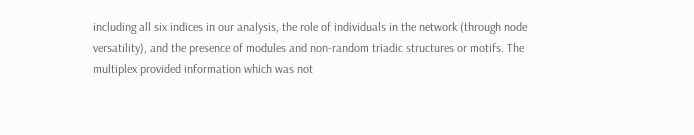including all six indices in our analysis, the role of individuals in the network (through node versatility), and the presence of modules and non-random triadic structures or motifs. The multiplex provided information which was not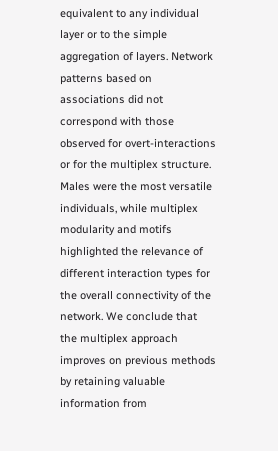equivalent to any individual layer or to the simple aggregation of layers. Network patterns based on associations did not correspond with those observed for overt-interactions or for the multiplex structure. Males were the most versatile individuals, while multiplex modularity and motifs highlighted the relevance of different interaction types for the overall connectivity of the network. We conclude that the multiplex approach improves on previous methods by retaining valuable information from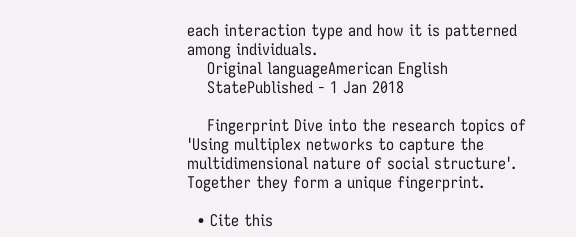each interaction type and how it is patterned among individuals.
    Original languageAmerican English
    StatePublished - 1 Jan 2018

    Fingerprint Dive into the research topics of 'Using multiplex networks to capture the multidimensional nature of social structure'. Together they form a unique fingerprint.

  • Cite this